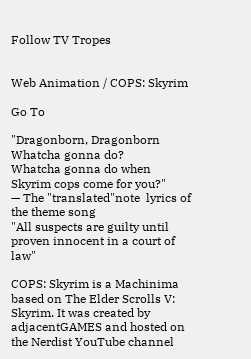Follow TV Tropes


Web Animation / COPS: Skyrim

Go To

"Dragonborn, Dragonborn
Whatcha gonna do?
Whatcha gonna do when Skyrim cops come for you?"
— The "translated"note  lyrics of the theme song
"All suspects are guilty until proven innocent in a court of law"

COPS: Skyrim is a Machinima based on The Elder Scrolls V: Skyrim. It was created by adjacentGAMES and hosted on the Nerdist YouTube channel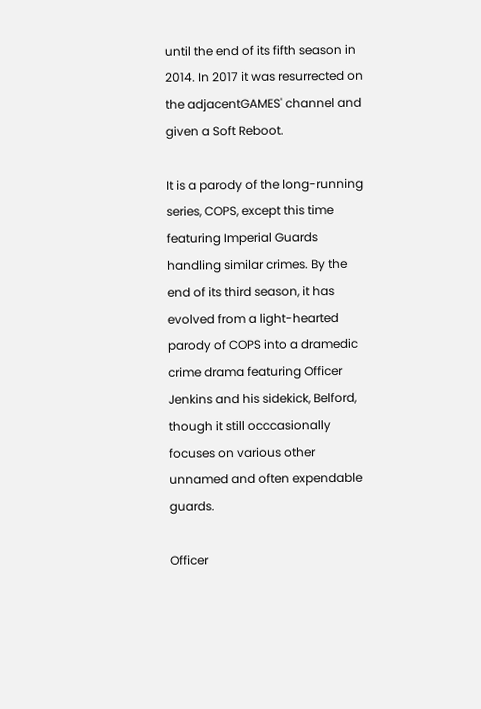until the end of its fifth season in 2014. In 2017 it was resurrected on the adjacentGAMES' channel and given a Soft Reboot.

It is a parody of the long-running series, COPS, except this time featuring Imperial Guards handling similar crimes. By the end of its third season, it has evolved from a light-hearted parody of COPS into a dramedic crime drama featuring Officer Jenkins and his sidekick, Belford, though it still occcasionally focuses on various other unnamed and often expendable guards.

Officer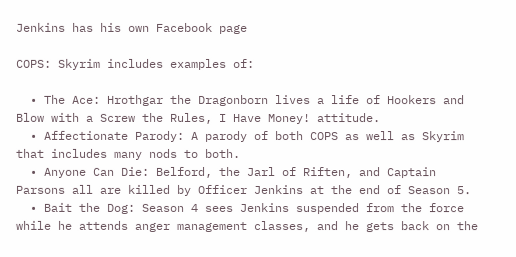Jenkins has his own Facebook page

COPS: Skyrim includes examples of:

  • The Ace: Hrothgar the Dragonborn lives a life of Hookers and Blow with a Screw the Rules, I Have Money! attitude.
  • Affectionate Parody: A parody of both COPS as well as Skyrim that includes many nods to both.
  • Anyone Can Die: Belford, the Jarl of Riften, and Captain Parsons all are killed by Officer Jenkins at the end of Season 5.
  • Bait the Dog: Season 4 sees Jenkins suspended from the force while he attends anger management classes, and he gets back on the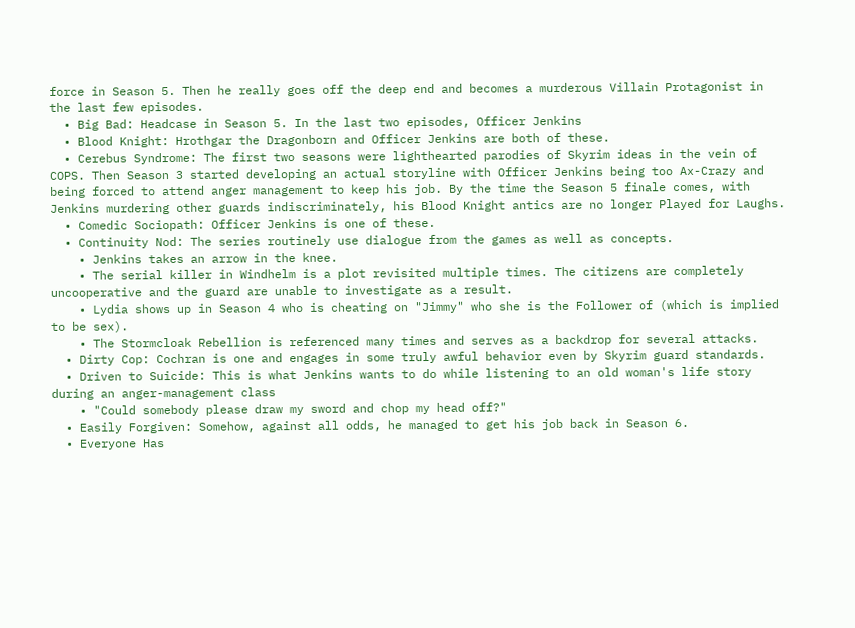force in Season 5. Then he really goes off the deep end and becomes a murderous Villain Protagonist in the last few episodes.
  • Big Bad: Headcase in Season 5. In the last two episodes, Officer Jenkins
  • Blood Knight: Hrothgar the Dragonborn and Officer Jenkins are both of these.
  • Cerebus Syndrome: The first two seasons were lighthearted parodies of Skyrim ideas in the vein of COPS. Then Season 3 started developing an actual storyline with Officer Jenkins being too Ax-Crazy and being forced to attend anger management to keep his job. By the time the Season 5 finale comes, with Jenkins murdering other guards indiscriminately, his Blood Knight antics are no longer Played for Laughs.
  • Comedic Sociopath: Officer Jenkins is one of these.
  • Continuity Nod: The series routinely use dialogue from the games as well as concepts.
    • Jenkins takes an arrow in the knee.
    • The serial killer in Windhelm is a plot revisited multiple times. The citizens are completely uncooperative and the guard are unable to investigate as a result.
    • Lydia shows up in Season 4 who is cheating on "Jimmy" who she is the Follower of (which is implied to be sex).
    • The Stormcloak Rebellion is referenced many times and serves as a backdrop for several attacks.
  • Dirty Cop: Cochran is one and engages in some truly awful behavior even by Skyrim guard standards.
  • Driven to Suicide: This is what Jenkins wants to do while listening to an old woman's life story during an anger-management class
    • "Could somebody please draw my sword and chop my head off?"
  • Easily Forgiven: Somehow, against all odds, he managed to get his job back in Season 6.
  • Everyone Has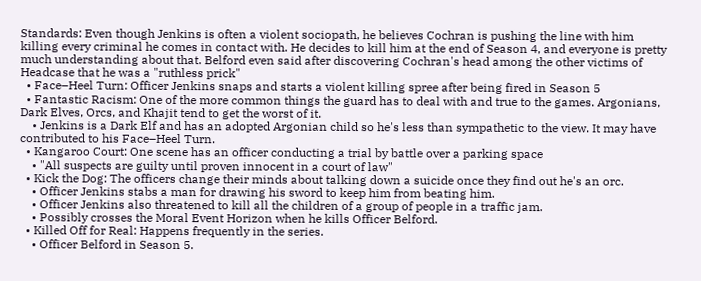Standards: Even though Jenkins is often a violent sociopath, he believes Cochran is pushing the line with him killing every criminal he comes in contact with. He decides to kill him at the end of Season 4, and everyone is pretty much understanding about that. Belford even said after discovering Cochran's head among the other victims of Headcase that he was a "ruthless prick"
  • Face–Heel Turn: Officer Jenkins snaps and starts a violent killing spree after being fired in Season 5
  • Fantastic Racism: One of the more common things the guard has to deal with and true to the games. Argonians, Dark Elves, Orcs, and Khajit tend to get the worst of it.
    • Jenkins is a Dark Elf and has an adopted Argonian child so he's less than sympathetic to the view. It may have contributed to his Face–Heel Turn.
  • Kangaroo Court: One scene has an officer conducting a trial by battle over a parking space
    • "All suspects are guilty until proven innocent in a court of law"
  • Kick the Dog: The officers change their minds about talking down a suicide once they find out he's an orc.
    • Officer Jenkins stabs a man for drawing his sword to keep him from beating him.
    • Officer Jenkins also threatened to kill all the children of a group of people in a traffic jam.
    • Possibly crosses the Moral Event Horizon when he kills Officer Belford.
  • Killed Off for Real: Happens frequently in the series.
    • Officer Belford in Season 5.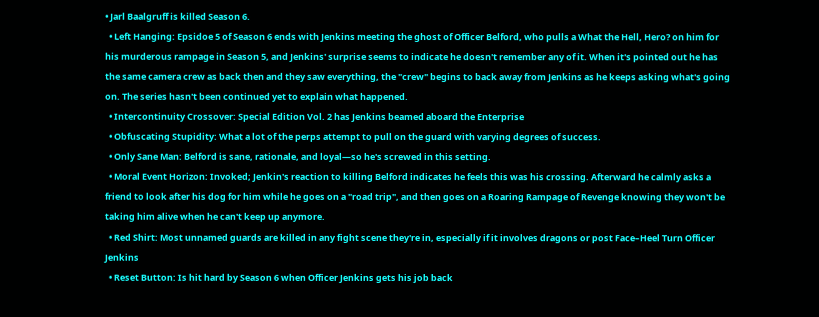• Jarl Baalgruff is killed Season 6.
  • Left Hanging: Epsidoe 5 of Season 6 ends with Jenkins meeting the ghost of Officer Belford, who pulls a What the Hell, Hero? on him for his murderous rampage in Season 5, and Jenkins' surprise seems to indicate he doesn't remember any of it. When it's pointed out he has the same camera crew as back then and they saw everything, the "crew" begins to back away from Jenkins as he keeps asking what's going on. The series hasn't been continued yet to explain what happened.
  • Intercontinuity Crossover: Special Edition Vol. 2 has Jenkins beamed aboard the Enterprise
  • Obfuscating Stupidity: What a lot of the perps attempt to pull on the guard with varying degrees of success.
  • Only Sane Man: Belford is sane, rationale, and loyal—so he's screwed in this setting.
  • Moral Event Horizon: Invoked; Jenkin's reaction to killing Belford indicates he feels this was his crossing. Afterward he calmly asks a friend to look after his dog for him while he goes on a "road trip", and then goes on a Roaring Rampage of Revenge knowing they won't be taking him alive when he can't keep up anymore.
  • Red Shirt: Most unnamed guards are killed in any fight scene they're in, especially if it involves dragons or post Face–Heel Turn Officer Jenkins
  • Reset Button: Is hit hard by Season 6 when Officer Jenkins gets his job back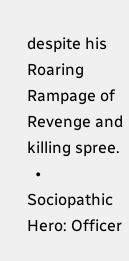despite his Roaring Rampage of Revenge and killing spree.
  • Sociopathic Hero: Officer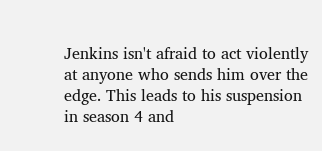Jenkins isn't afraid to act violently at anyone who sends him over the edge. This leads to his suspension in season 4 and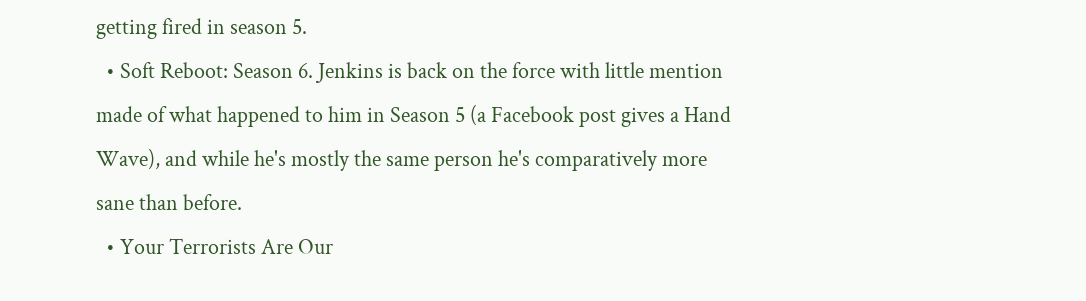getting fired in season 5.
  • Soft Reboot: Season 6. Jenkins is back on the force with little mention made of what happened to him in Season 5 (a Facebook post gives a Hand Wave), and while he's mostly the same person he's comparatively more sane than before.
  • Your Terrorists Are Our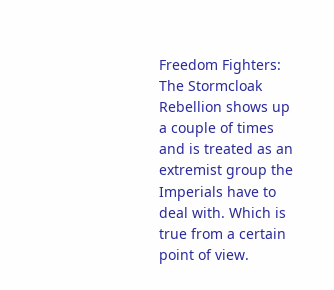Freedom Fighters: The Stormcloak Rebellion shows up a couple of times and is treated as an extremist group the Imperials have to deal with. Which is true from a certain point of view.